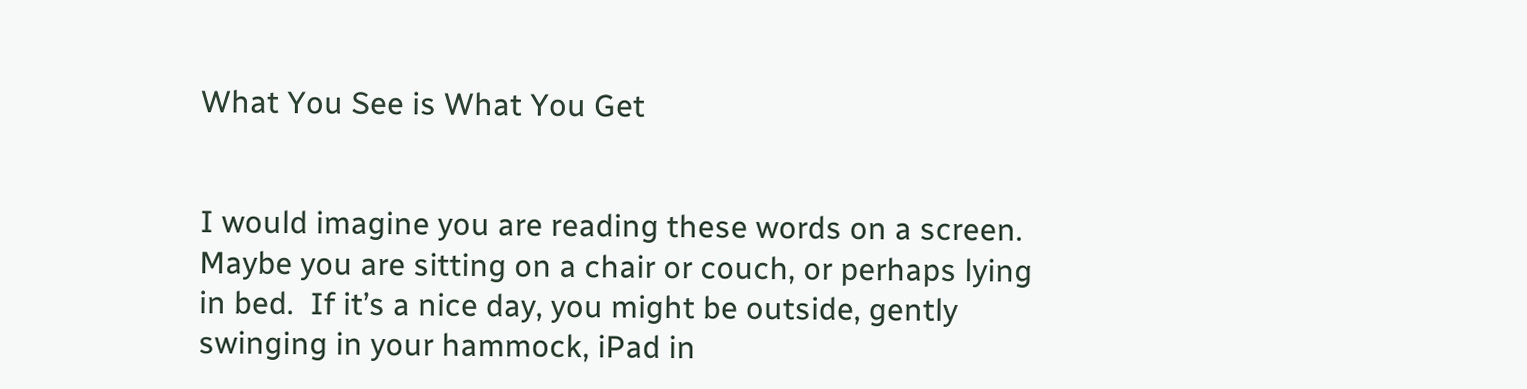What You See is What You Get


I would imagine you are reading these words on a screen.  Maybe you are sitting on a chair or couch, or perhaps lying in bed.  If it’s a nice day, you might be outside, gently swinging in your hammock, iPad in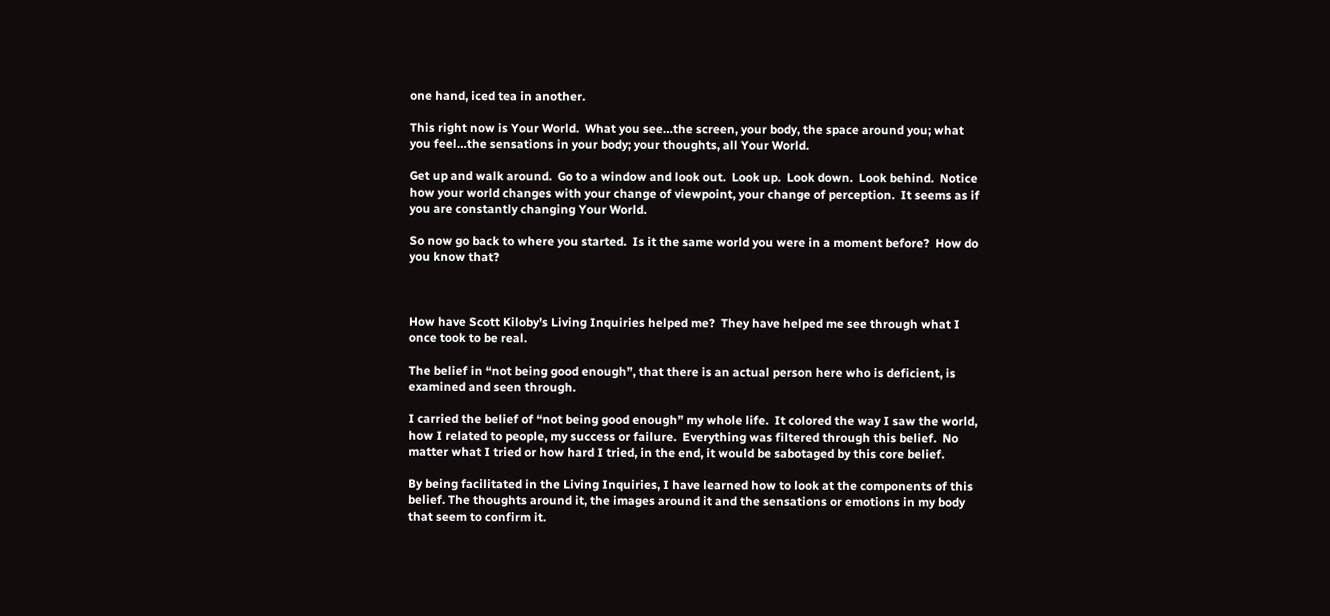one hand, iced tea in another.

This right now is Your World.  What you see…the screen, your body, the space around you; what you feel…the sensations in your body; your thoughts, all Your World.

Get up and walk around.  Go to a window and look out.  Look up.  Look down.  Look behind.  Notice how your world changes with your change of viewpoint, your change of perception.  It seems as if you are constantly changing Your World.

So now go back to where you started.  Is it the same world you were in a moment before?  How do you know that?



How have Scott Kiloby’s Living Inquiries helped me?  They have helped me see through what I once took to be real.

The belief in “not being good enough”, that there is an actual person here who is deficient, is examined and seen through.

I carried the belief of “not being good enough” my whole life.  It colored the way I saw the world, how I related to people, my success or failure.  Everything was filtered through this belief.  No matter what I tried or how hard I tried, in the end, it would be sabotaged by this core belief.

By being facilitated in the Living Inquiries, I have learned how to look at the components of this belief. The thoughts around it, the images around it and the sensations or emotions in my body that seem to confirm it.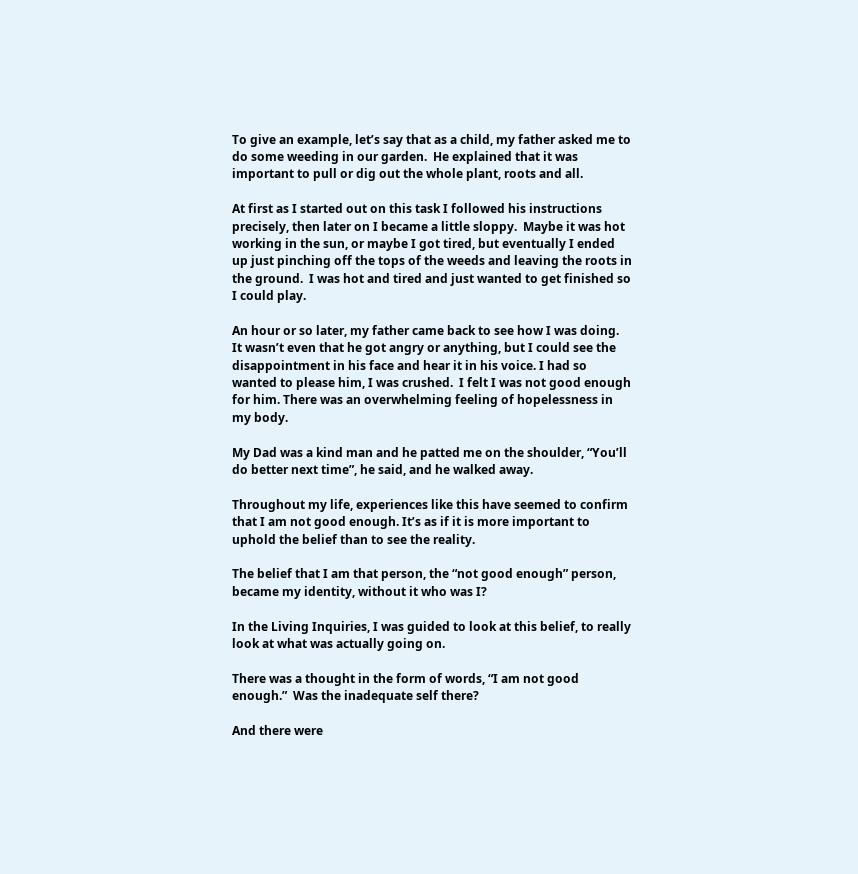To give an example, let’s say that as a child, my father asked me to do some weeding in our garden.  He explained that it was important to pull or dig out the whole plant, roots and all.

At first as I started out on this task I followed his instructions precisely, then later on I became a little sloppy.  Maybe it was hot working in the sun, or maybe I got tired, but eventually I ended up just pinching off the tops of the weeds and leaving the roots in the ground.  I was hot and tired and just wanted to get finished so I could play.

An hour or so later, my father came back to see how I was doing.  It wasn’t even that he got angry or anything, but I could see the disappointment in his face and hear it in his voice. I had so wanted to please him, I was crushed.  I felt I was not good enough for him. There was an overwhelming feeling of hopelessness in my body.

My Dad was a kind man and he patted me on the shoulder, “You’ll do better next time”, he said, and he walked away.

Throughout my life, experiences like this have seemed to confirm that I am not good enough. It’s as if it is more important to uphold the belief than to see the reality.

The belief that I am that person, the “not good enough” person, became my identity, without it who was I?

In the Living Inquiries, I was guided to look at this belief, to really look at what was actually going on.

There was a thought in the form of words, “I am not good enough.”  Was the inadequate self there?

And there were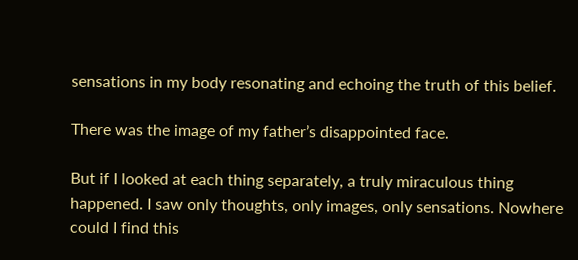sensations in my body resonating and echoing the truth of this belief.

There was the image of my father’s disappointed face.

But if I looked at each thing separately, a truly miraculous thing happened. I saw only thoughts, only images, only sensations. Nowhere could I find this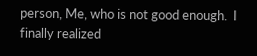person, Me, who is not good enough.  I finally realized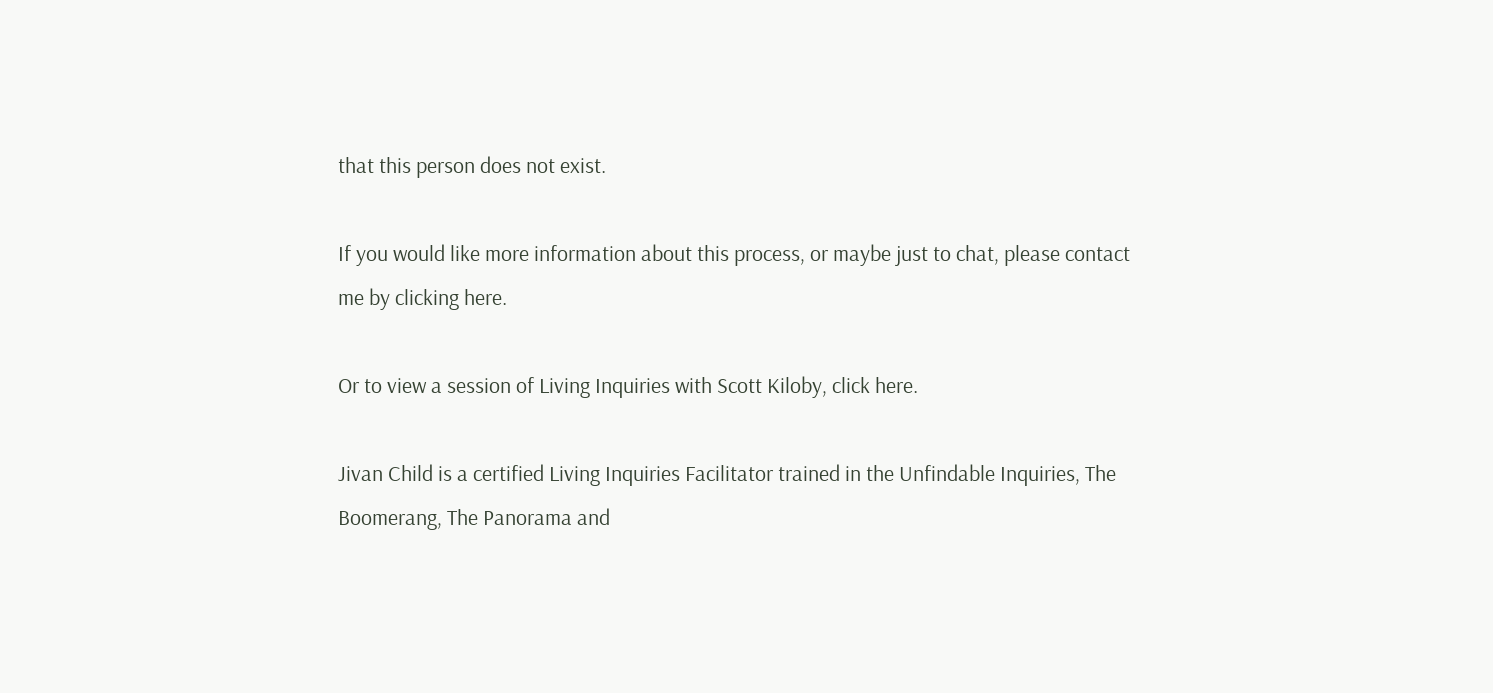that this person does not exist.

If you would like more information about this process, or maybe just to chat, please contact me by clicking here.

Or to view a session of Living Inquiries with Scott Kiloby, click here.

Jivan Child is a certified Living Inquiries Facilitator trained in the Unfindable Inquiries, The Boomerang, The Panorama and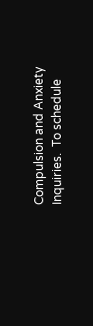Compulsion and Anxiety Inquiries.  To schedule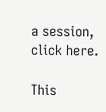a session, click here.

This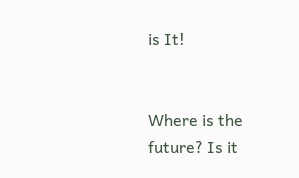is It!


Where is the future? Is it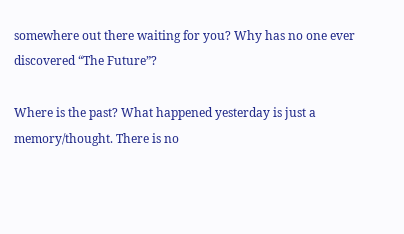somewhere out there waiting for you? Why has no one ever discovered “The Future”?

Where is the past? What happened yesterday is just a memory/thought. There is no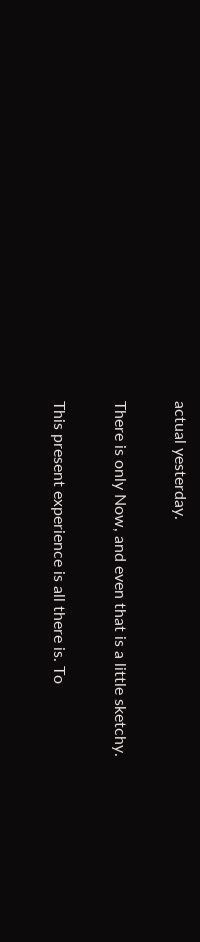actual yesterday.

There is only Now, and even that is a little sketchy.

This present experience is all there is. To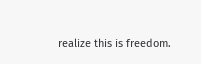realize this is freedom.